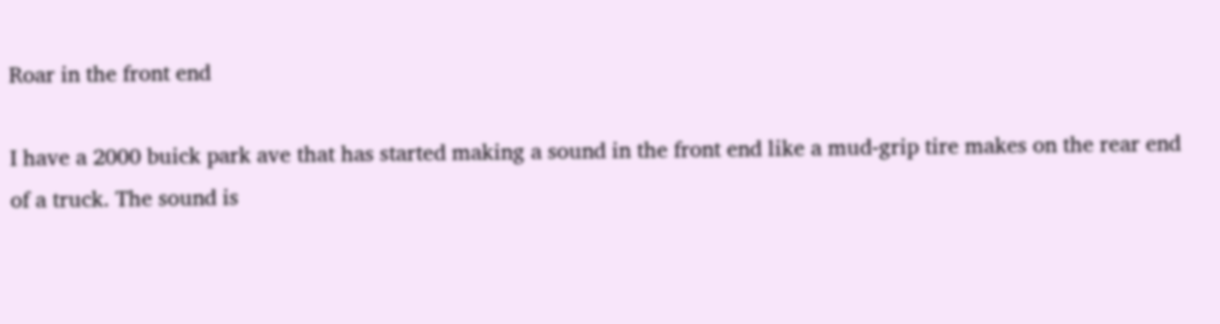Roar in the front end

I have a 2000 buick park ave that has started making a sound in the front end like a mud-grip tire makes on the rear end of a truck. The sound is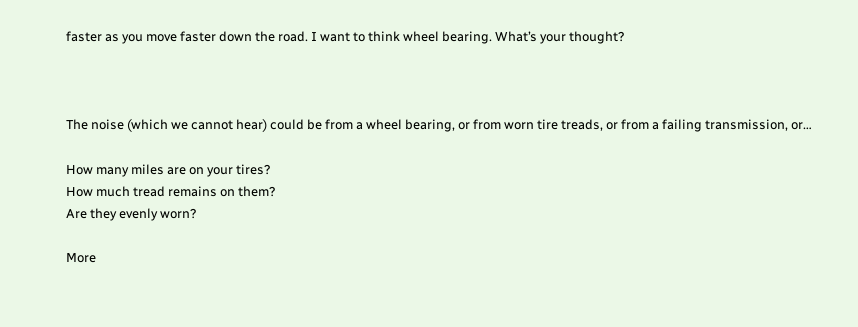faster as you move faster down the road. I want to think wheel bearing. What’s your thought?



The noise (which we cannot hear) could be from a wheel bearing, or from worn tire treads, or from a failing transmission, or…

How many miles are on your tires?
How much tread remains on them?
Are they evenly worn?

More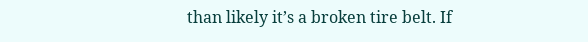than likely it’s a broken tire belt. If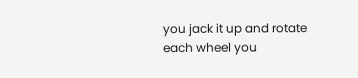you jack it up and rotate each wheel you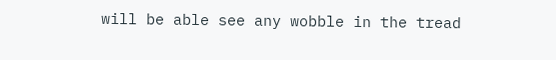will be able see any wobble in the tread